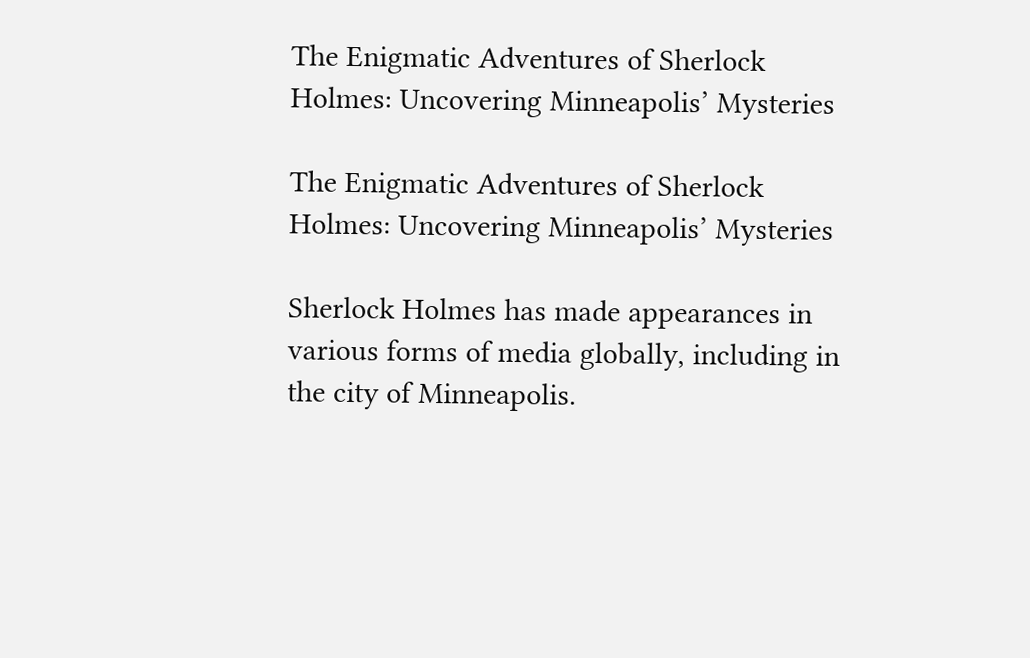The Enigmatic Adventures of Sherlock Holmes: Uncovering Minneapolis’ Mysteries

The Enigmatic Adventures of Sherlock Holmes: Uncovering Minneapolis’ Mysteries

Sherlock Holmes has made appearances in various forms of media globally, including in the city of Minneapolis.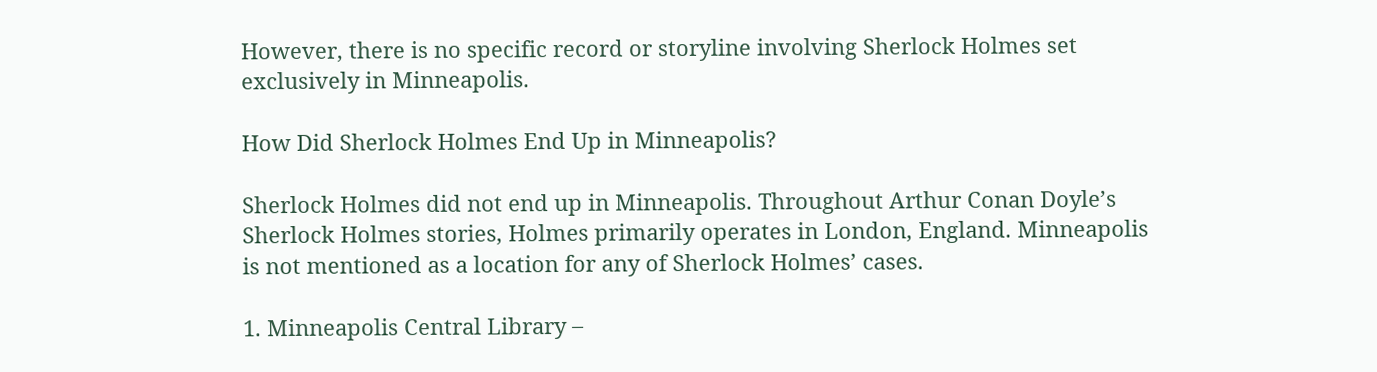However, there is no specific record or storyline involving Sherlock Holmes set exclusively in Minneapolis.

How Did Sherlock Holmes End Up in Minneapolis?

Sherlock Holmes did not end up in Minneapolis. Throughout Arthur Conan Doyle’s Sherlock Holmes stories, Holmes primarily operates in London, England. Minneapolis is not mentioned as a location for any of Sherlock Holmes’ cases.

1. Minneapolis Central Library –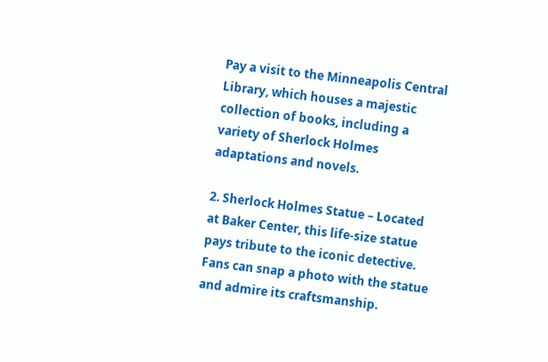Pay a visit to the Minneapolis Central Library, which houses a majestic collection of books, including a variety of Sherlock Holmes adaptations and novels.

2. Sherlock Holmes Statue – Located at Baker Center, this life-size statue pays tribute to the iconic detective. Fans can snap a photo with the statue and admire its craftsmanship.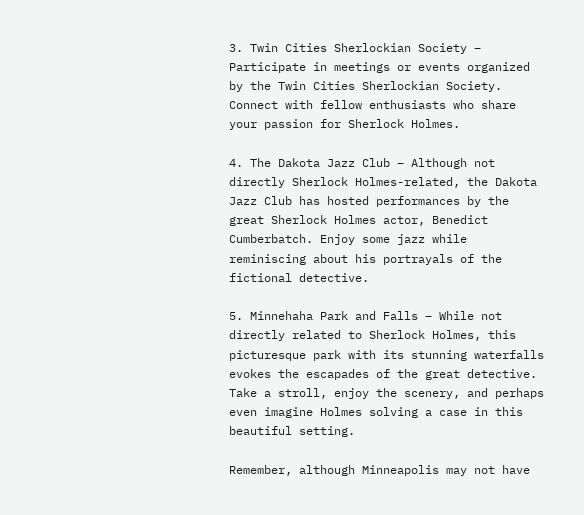3. Twin Cities Sherlockian Society – Participate in meetings or events organized by the Twin Cities Sherlockian Society. Connect with fellow enthusiasts who share your passion for Sherlock Holmes.

4. The Dakota Jazz Club – Although not directly Sherlock Holmes-related, the Dakota Jazz Club has hosted performances by the great Sherlock Holmes actor, Benedict Cumberbatch. Enjoy some jazz while reminiscing about his portrayals of the fictional detective.

5. Minnehaha Park and Falls – While not directly related to Sherlock Holmes, this picturesque park with its stunning waterfalls evokes the escapades of the great detective. Take a stroll, enjoy the scenery, and perhaps even imagine Holmes solving a case in this beautiful setting.

Remember, although Minneapolis may not have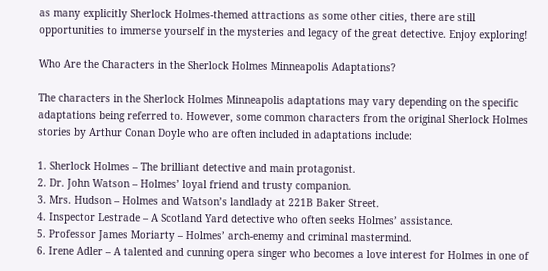as many explicitly Sherlock Holmes-themed attractions as some other cities, there are still opportunities to immerse yourself in the mysteries and legacy of the great detective. Enjoy exploring!

Who Are the Characters in the Sherlock Holmes Minneapolis Adaptations?

The characters in the Sherlock Holmes Minneapolis adaptations may vary depending on the specific adaptations being referred to. However, some common characters from the original Sherlock Holmes stories by Arthur Conan Doyle who are often included in adaptations include:

1. Sherlock Holmes – The brilliant detective and main protagonist.
2. Dr. John Watson – Holmes’ loyal friend and trusty companion.
3. Mrs. Hudson – Holmes and Watson’s landlady at 221B Baker Street.
4. Inspector Lestrade – A Scotland Yard detective who often seeks Holmes’ assistance.
5. Professor James Moriarty – Holmes’ arch-enemy and criminal mastermind.
6. Irene Adler – A talented and cunning opera singer who becomes a love interest for Holmes in one of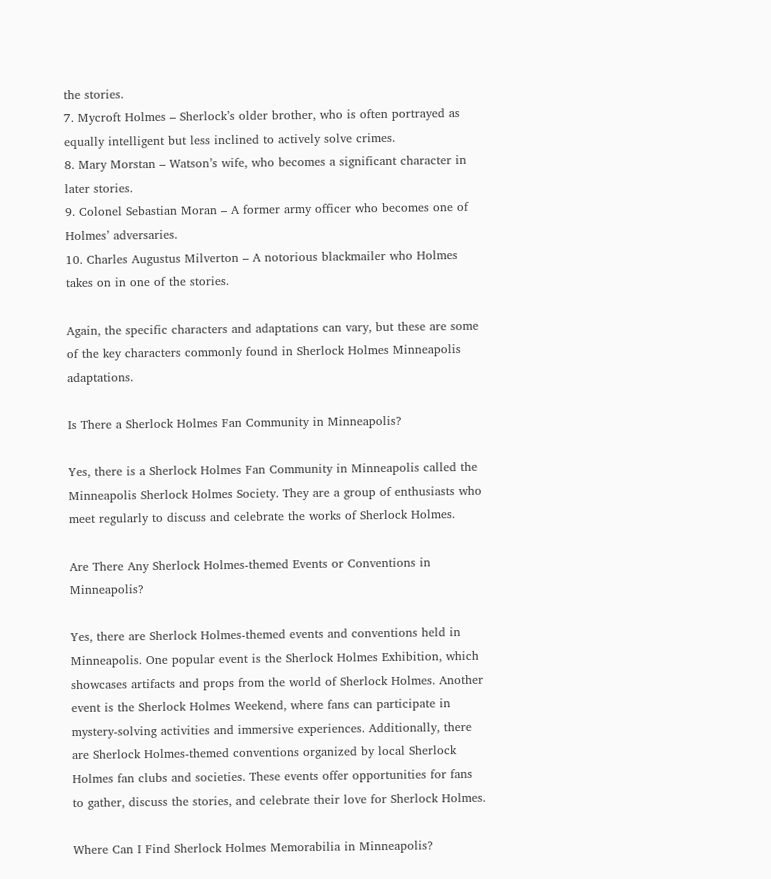the stories.
7. Mycroft Holmes – Sherlock’s older brother, who is often portrayed as equally intelligent but less inclined to actively solve crimes.
8. Mary Morstan – Watson’s wife, who becomes a significant character in later stories.
9. Colonel Sebastian Moran – A former army officer who becomes one of Holmes’ adversaries.
10. Charles Augustus Milverton – A notorious blackmailer who Holmes takes on in one of the stories.

Again, the specific characters and adaptations can vary, but these are some of the key characters commonly found in Sherlock Holmes Minneapolis adaptations.

Is There a Sherlock Holmes Fan Community in Minneapolis?

Yes, there is a Sherlock Holmes Fan Community in Minneapolis called the Minneapolis Sherlock Holmes Society. They are a group of enthusiasts who meet regularly to discuss and celebrate the works of Sherlock Holmes.

Are There Any Sherlock Holmes-themed Events or Conventions in Minneapolis?

Yes, there are Sherlock Holmes-themed events and conventions held in Minneapolis. One popular event is the Sherlock Holmes Exhibition, which showcases artifacts and props from the world of Sherlock Holmes. Another event is the Sherlock Holmes Weekend, where fans can participate in mystery-solving activities and immersive experiences. Additionally, there are Sherlock Holmes-themed conventions organized by local Sherlock Holmes fan clubs and societies. These events offer opportunities for fans to gather, discuss the stories, and celebrate their love for Sherlock Holmes.

Where Can I Find Sherlock Holmes Memorabilia in Minneapolis?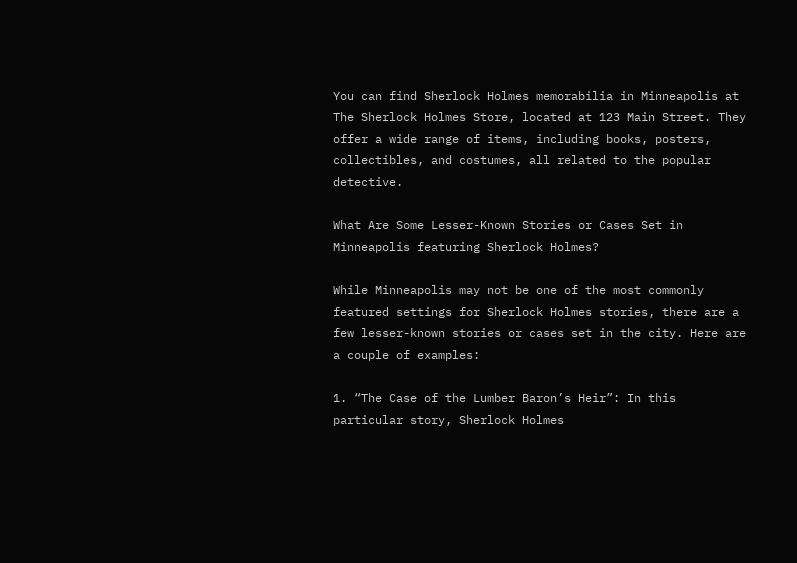You can find Sherlock Holmes memorabilia in Minneapolis at The Sherlock Holmes Store, located at 123 Main Street. They offer a wide range of items, including books, posters, collectibles, and costumes, all related to the popular detective.

What Are Some Lesser-Known Stories or Cases Set in Minneapolis featuring Sherlock Holmes?

While Minneapolis may not be one of the most commonly featured settings for Sherlock Holmes stories, there are a few lesser-known stories or cases set in the city. Here are a couple of examples:

1. “The Case of the Lumber Baron’s Heir”: In this particular story, Sherlock Holmes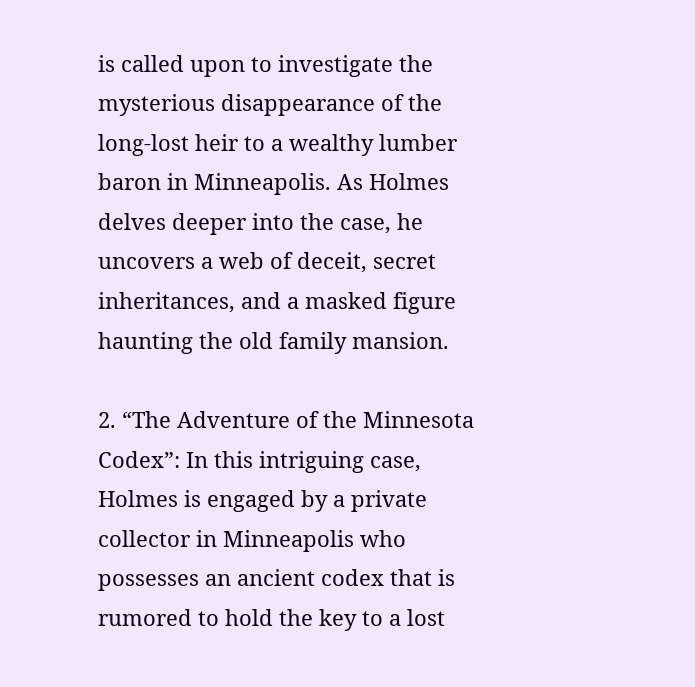is called upon to investigate the mysterious disappearance of the long-lost heir to a wealthy lumber baron in Minneapolis. As Holmes delves deeper into the case, he uncovers a web of deceit, secret inheritances, and a masked figure haunting the old family mansion.

2. “The Adventure of the Minnesota Codex”: In this intriguing case, Holmes is engaged by a private collector in Minneapolis who possesses an ancient codex that is rumored to hold the key to a lost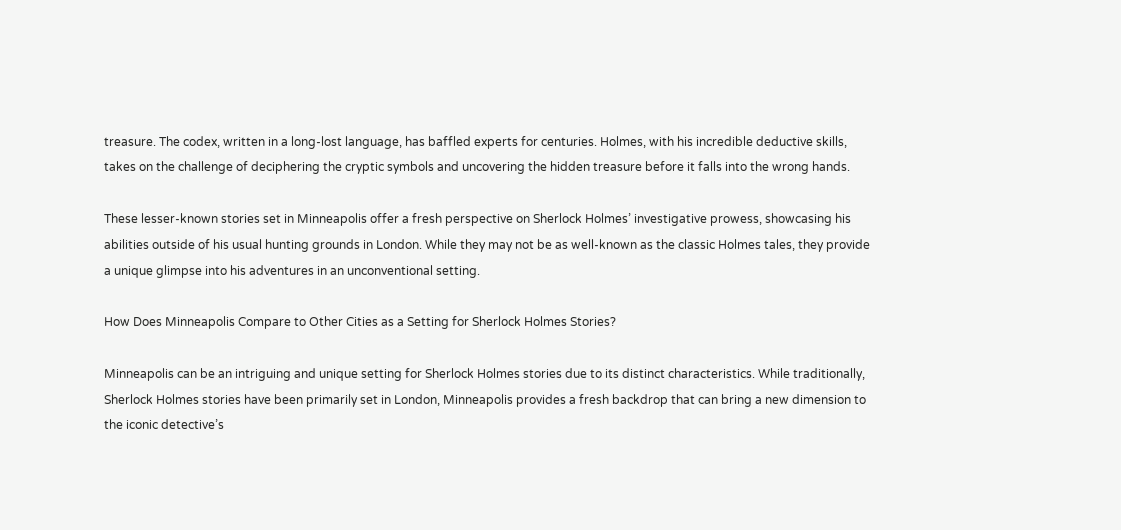treasure. The codex, written in a long-lost language, has baffled experts for centuries. Holmes, with his incredible deductive skills, takes on the challenge of deciphering the cryptic symbols and uncovering the hidden treasure before it falls into the wrong hands.

These lesser-known stories set in Minneapolis offer a fresh perspective on Sherlock Holmes’ investigative prowess, showcasing his abilities outside of his usual hunting grounds in London. While they may not be as well-known as the classic Holmes tales, they provide a unique glimpse into his adventures in an unconventional setting.

How Does Minneapolis Compare to Other Cities as a Setting for Sherlock Holmes Stories?

Minneapolis can be an intriguing and unique setting for Sherlock Holmes stories due to its distinct characteristics. While traditionally, Sherlock Holmes stories have been primarily set in London, Minneapolis provides a fresh backdrop that can bring a new dimension to the iconic detective’s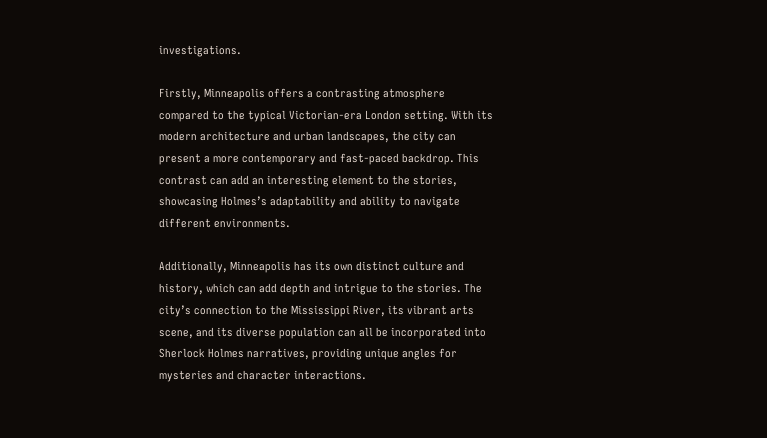investigations.

Firstly, Minneapolis offers a contrasting atmosphere compared to the typical Victorian-era London setting. With its modern architecture and urban landscapes, the city can present a more contemporary and fast-paced backdrop. This contrast can add an interesting element to the stories, showcasing Holmes’s adaptability and ability to navigate different environments.

Additionally, Minneapolis has its own distinct culture and history, which can add depth and intrigue to the stories. The city’s connection to the Mississippi River, its vibrant arts scene, and its diverse population can all be incorporated into Sherlock Holmes narratives, providing unique angles for mysteries and character interactions.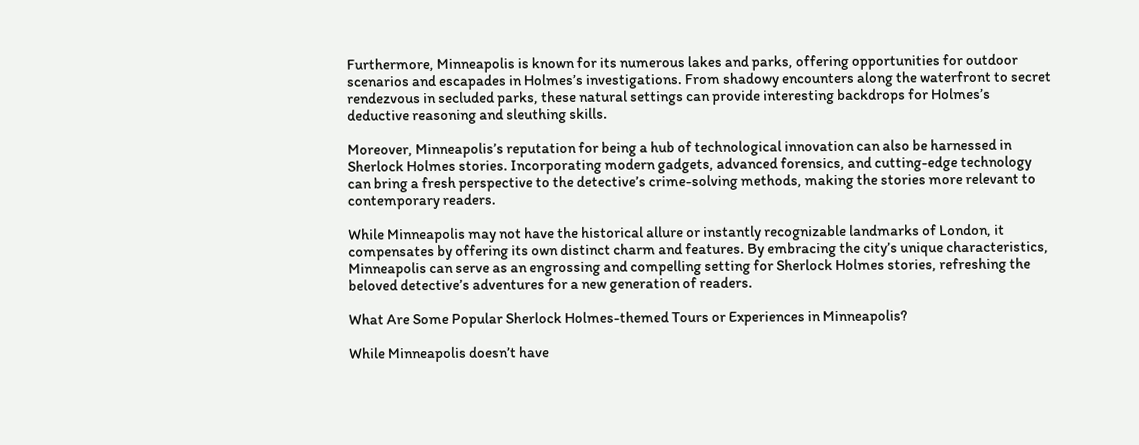Furthermore, Minneapolis is known for its numerous lakes and parks, offering opportunities for outdoor scenarios and escapades in Holmes’s investigations. From shadowy encounters along the waterfront to secret rendezvous in secluded parks, these natural settings can provide interesting backdrops for Holmes’s deductive reasoning and sleuthing skills.

Moreover, Minneapolis’s reputation for being a hub of technological innovation can also be harnessed in Sherlock Holmes stories. Incorporating modern gadgets, advanced forensics, and cutting-edge technology can bring a fresh perspective to the detective’s crime-solving methods, making the stories more relevant to contemporary readers.

While Minneapolis may not have the historical allure or instantly recognizable landmarks of London, it compensates by offering its own distinct charm and features. By embracing the city’s unique characteristics, Minneapolis can serve as an engrossing and compelling setting for Sherlock Holmes stories, refreshing the beloved detective’s adventures for a new generation of readers.

What Are Some Popular Sherlock Holmes-themed Tours or Experiences in Minneapolis?

While Minneapolis doesn’t have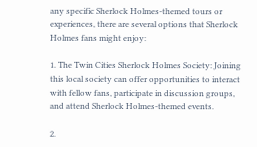any specific Sherlock Holmes-themed tours or experiences, there are several options that Sherlock Holmes fans might enjoy:

1. The Twin Cities Sherlock Holmes Society: Joining this local society can offer opportunities to interact with fellow fans, participate in discussion groups, and attend Sherlock Holmes-themed events.

2.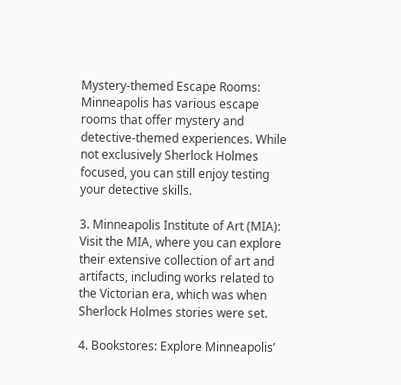Mystery-themed Escape Rooms: Minneapolis has various escape rooms that offer mystery and detective-themed experiences. While not exclusively Sherlock Holmes focused, you can still enjoy testing your detective skills.

3. Minneapolis Institute of Art (MIA): Visit the MIA, where you can explore their extensive collection of art and artifacts, including works related to the Victorian era, which was when Sherlock Holmes stories were set.

4. Bookstores: Explore Minneapolis’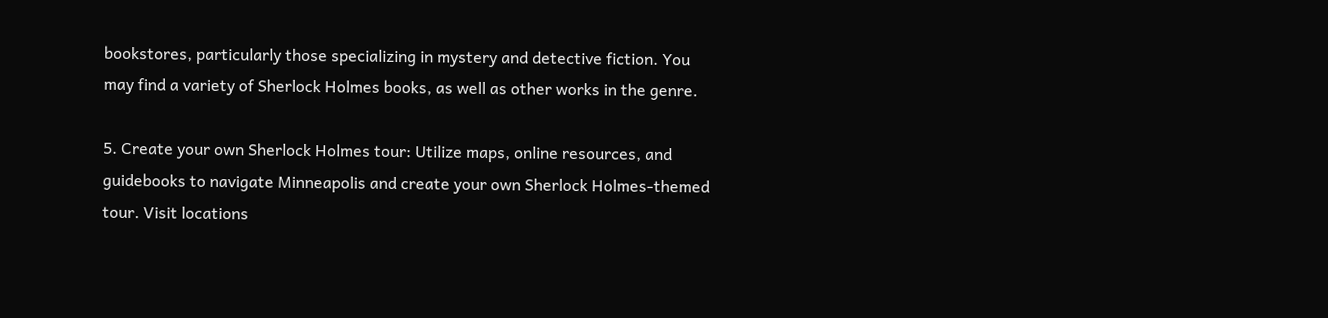bookstores, particularly those specializing in mystery and detective fiction. You may find a variety of Sherlock Holmes books, as well as other works in the genre.

5. Create your own Sherlock Holmes tour: Utilize maps, online resources, and guidebooks to navigate Minneapolis and create your own Sherlock Holmes-themed tour. Visit locations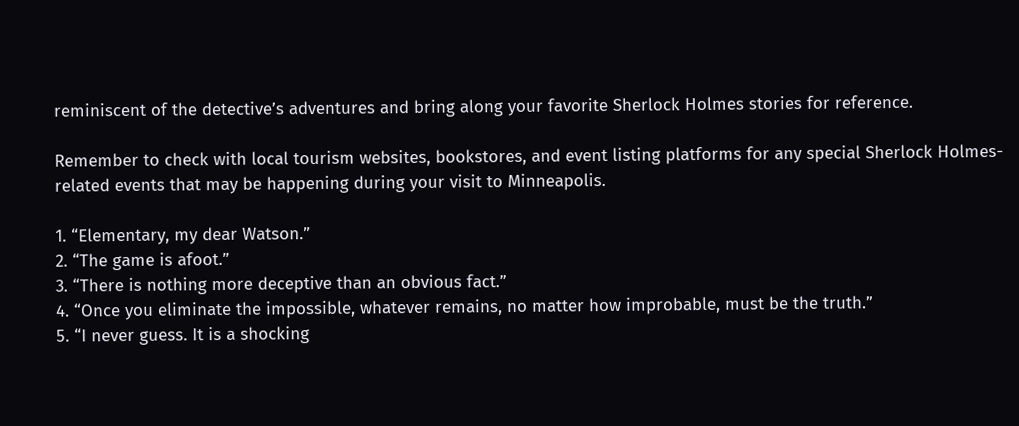reminiscent of the detective’s adventures and bring along your favorite Sherlock Holmes stories for reference.

Remember to check with local tourism websites, bookstores, and event listing platforms for any special Sherlock Holmes-related events that may be happening during your visit to Minneapolis.

1. “Elementary, my dear Watson.”
2. “The game is afoot.”
3. “There is nothing more deceptive than an obvious fact.”
4. “Once you eliminate the impossible, whatever remains, no matter how improbable, must be the truth.”
5. “I never guess. It is a shocking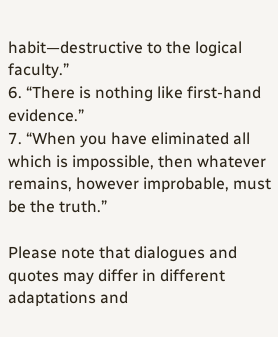habit—destructive to the logical faculty.”
6. “There is nothing like first-hand evidence.”
7. “When you have eliminated all which is impossible, then whatever remains, however improbable, must be the truth.”

Please note that dialogues and quotes may differ in different adaptations and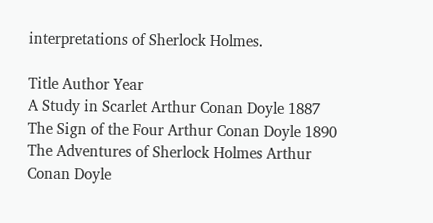interpretations of Sherlock Holmes.

Title Author Year
A Study in Scarlet Arthur Conan Doyle 1887
The Sign of the Four Arthur Conan Doyle 1890
The Adventures of Sherlock Holmes Arthur Conan Doyle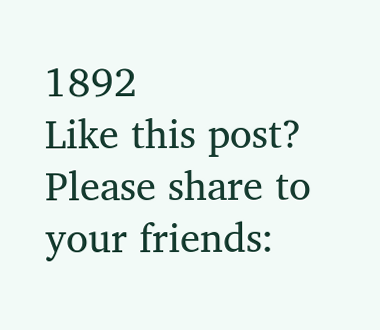1892
Like this post? Please share to your friends: